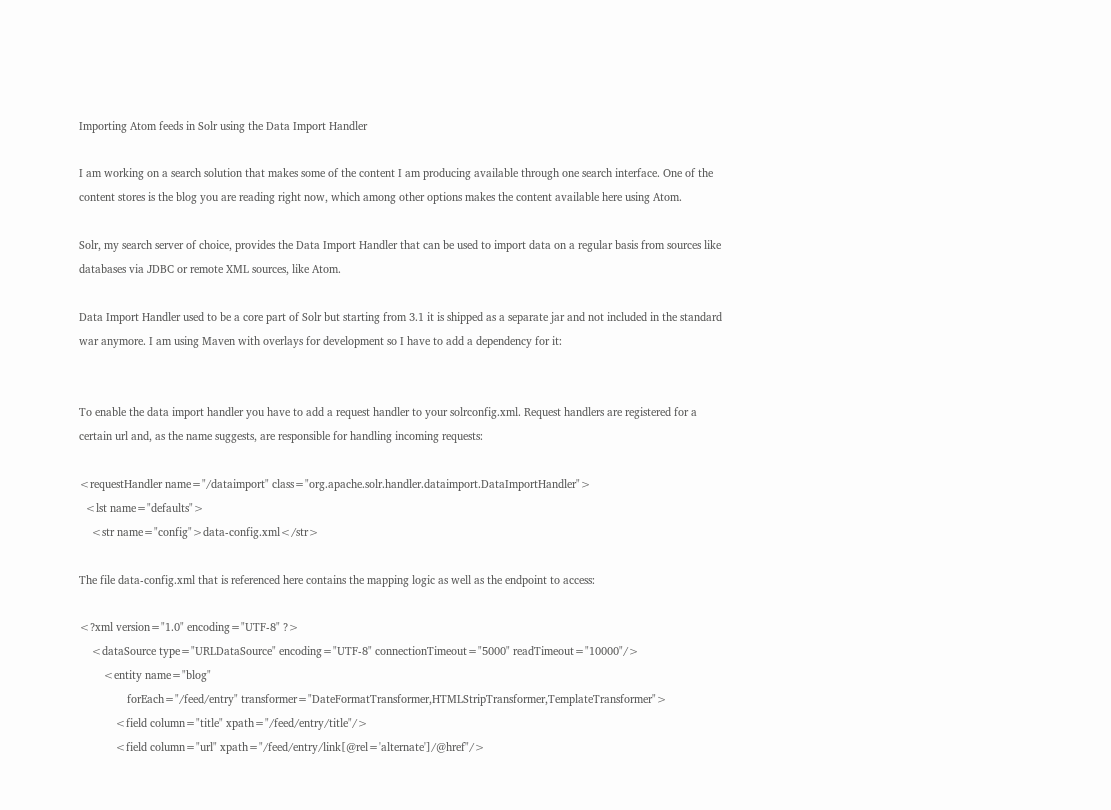Importing Atom feeds in Solr using the Data Import Handler

I am working on a search solution that makes some of the content I am producing available through one search interface. One of the content stores is the blog you are reading right now, which among other options makes the content available here using Atom.

Solr, my search server of choice, provides the Data Import Handler that can be used to import data on a regular basis from sources like databases via JDBC or remote XML sources, like Atom.

Data Import Handler used to be a core part of Solr but starting from 3.1 it is shipped as a separate jar and not included in the standard war anymore. I am using Maven with overlays for development so I have to add a dependency for it:


To enable the data import handler you have to add a request handler to your solrconfig.xml. Request handlers are registered for a certain url and, as the name suggests, are responsible for handling incoming requests:

<requestHandler name="/dataimport" class="org.apache.solr.handler.dataimport.DataImportHandler">
  <lst name="defaults">
    <str name="config">data-config.xml</str>

The file data-config.xml that is referenced here contains the mapping logic as well as the endpoint to access:

<?xml version="1.0" encoding="UTF-8" ?>
    <dataSource type="URLDataSource" encoding="UTF-8" connectionTimeout="5000" readTimeout="10000"/>
        <entity name="blog"
                forEach="/feed/entry" transformer="DateFormatTransformer,HTMLStripTransformer,TemplateTransformer">
            <field column="title" xpath="/feed/entry/title"/>
            <field column="url" xpath="/feed/entry/link[@rel='alternate']/@href"/>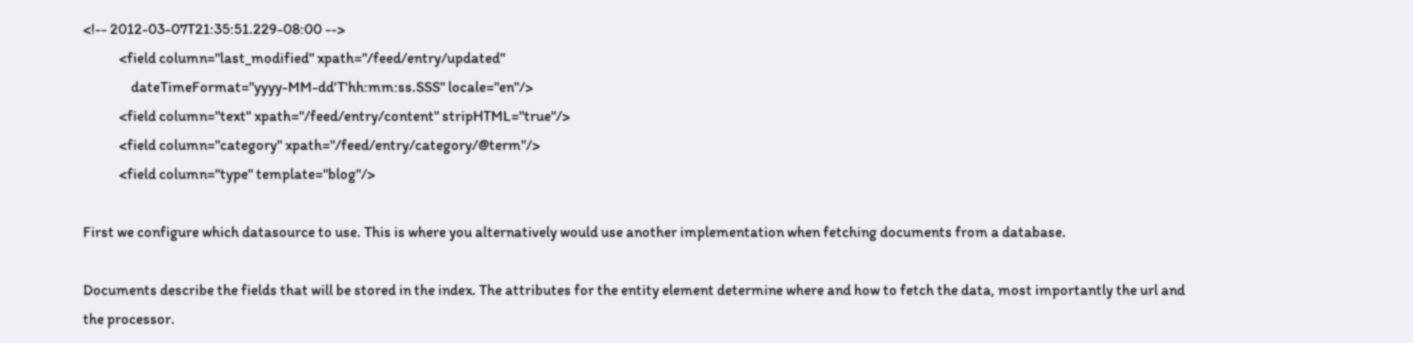<!-- 2012-03-07T21:35:51.229-08:00 -->
            <field column="last_modified" xpath="/feed/entry/updated"
                dateTimeFormat="yyyy-MM-dd'T'hh:mm:ss.SSS" locale="en"/>
            <field column="text" xpath="/feed/entry/content" stripHTML="true"/>
            <field column="category" xpath="/feed/entry/category/@term"/>
            <field column="type" template="blog"/>

First we configure which datasource to use. This is where you alternatively would use another implementation when fetching documents from a database.

Documents describe the fields that will be stored in the index. The attributes for the entity element determine where and how to fetch the data, most importantly the url and the processor.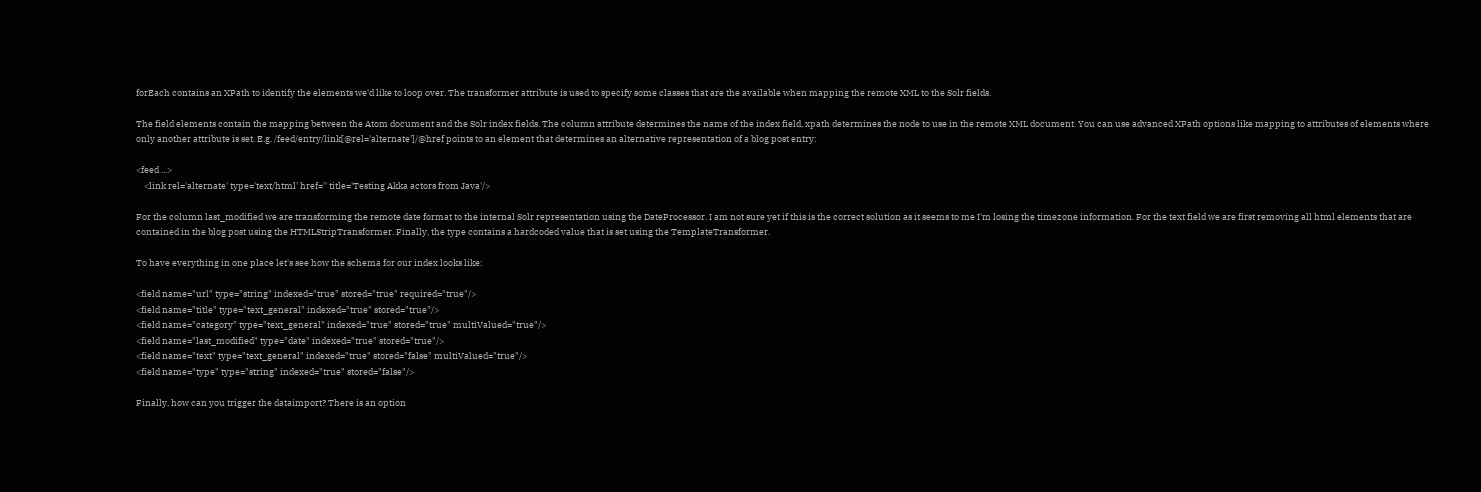forEach contains an XPath to identify the elements we'd like to loop over. The transformer attribute is used to specify some classes that are the available when mapping the remote XML to the Solr fields.

The field elements contain the mapping between the Atom document and the Solr index fields. The column attribute determines the name of the index field, xpath determines the node to use in the remote XML document. You can use advanced XPath options like mapping to attributes of elements where only another attribute is set. E.g. /feed/entry/link[@rel='alternate']/@href points to an element that determines an alternative representation of a blog post entry:

<feed ...>
    <link rel='alternate' type='text/html' href='' title='Testing Akka actors from Java'/>

For the column last_modified we are transforming the remote date format to the internal Solr representation using the DateProcessor. I am not sure yet if this is the correct solution as it seems to me I'm losing the timezone information. For the text field we are first removing all html elements that are contained in the blog post using the HTMLStripTransformer. Finally, the type contains a hardcoded value that is set using the TemplateTransformer.

To have everything in one place let's see how the schema for our index looks like:

<field name="url" type="string" indexed="true" stored="true" required="true"/>
<field name="title" type="text_general" indexed="true" stored="true"/>
<field name="category" type="text_general" indexed="true" stored="true" multiValued="true"/>
<field name="last_modified" type="date" indexed="true" stored="true"/>
<field name="text" type="text_general" indexed="true" stored="false" multiValued="true"/>
<field name="type" type="string" indexed="true" stored="false"/>

Finally, how can you trigger the dataimport? There is an option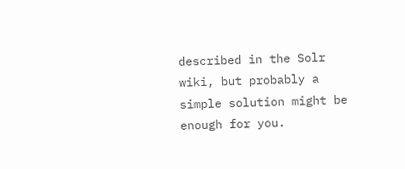described in the Solr wiki, but probably a simple solution might be enough for you.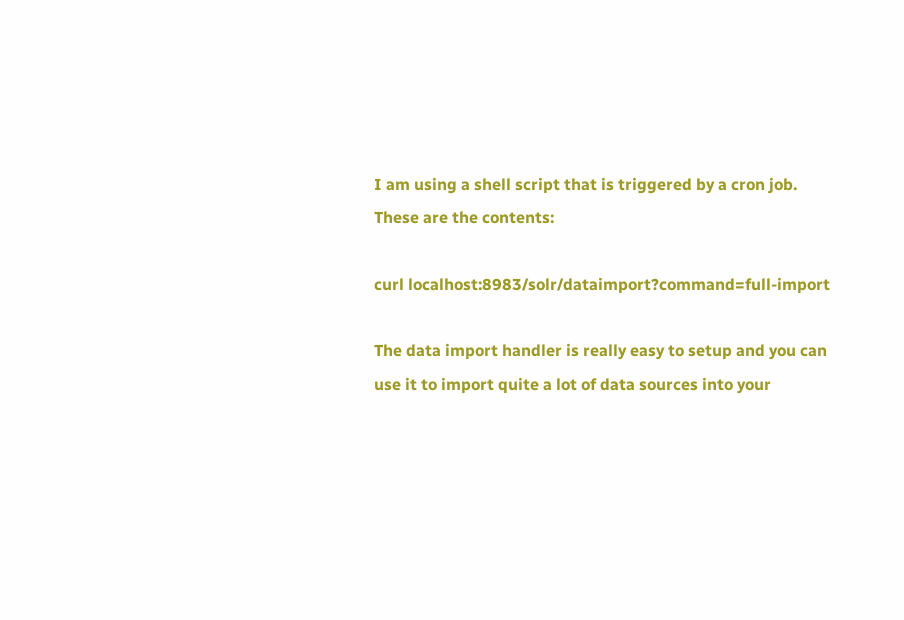I am using a shell script that is triggered by a cron job. These are the contents:

curl localhost:8983/solr/dataimport?command=full-import

The data import handler is really easy to setup and you can use it to import quite a lot of data sources into your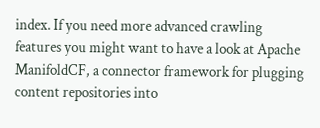index. If you need more advanced crawling features you might want to have a look at Apache ManifoldCF, a connector framework for plugging content repositories into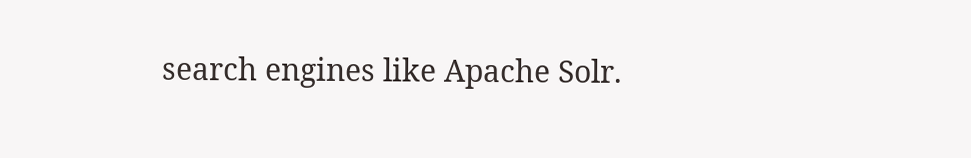search engines like Apache Solr.